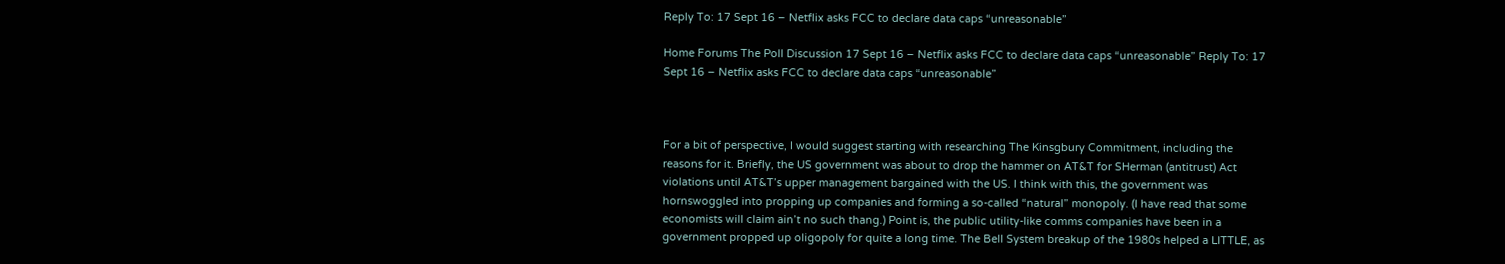Reply To: 17 Sept 16 – Netflix asks FCC to declare data caps “unreasonable”

Home Forums The Poll Discussion 17 Sept 16 – Netflix asks FCC to declare data caps “unreasonable” Reply To: 17 Sept 16 – Netflix asks FCC to declare data caps “unreasonable”



For a bit of perspective, I would suggest starting with researching The Kinsgbury Commitment, including the reasons for it. Briefly, the US government was about to drop the hammer on AT&T for SHerman (antitrust) Act violations until AT&T’s upper management bargained with the US. I think with this, the government was hornswoggled into propping up companies and forming a so-called “natural” monopoly. (I have read that some economists will claim ain’t no such thang.) Point is, the public utility-like comms companies have been in a government propped up oligopoly for quite a long time. The Bell System breakup of the 1980s helped a LITTLE, as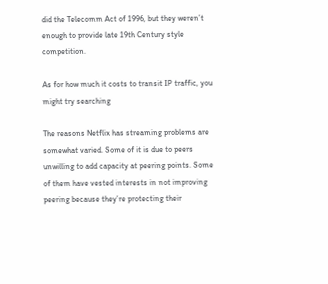did the Telecomm Act of 1996, but they weren’t enough to provide late 19th Century style competition.

As for how much it costs to transit IP traffic, you might try searching

The reasons Netflix has streaming problems are somewhat varied. Some of it is due to peers unwilling to add capacity at peering points. Some of them have vested interests in not improving peering because they’re protecting their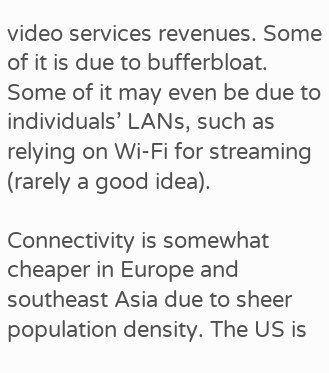video services revenues. Some of it is due to bufferbloat. Some of it may even be due to individuals’ LANs, such as relying on Wi-Fi for streaming (rarely a good idea).

Connectivity is somewhat cheaper in Europe and southeast Asia due to sheer population density. The US is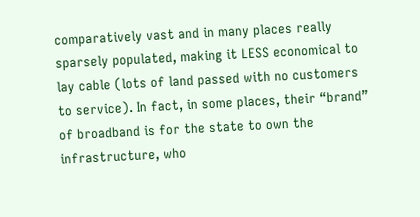comparatively vast and in many places really sparsely populated, making it LESS economical to lay cable (lots of land passed with no customers to service). In fact, in some places, their “brand” of broadband is for the state to own the infrastructure, who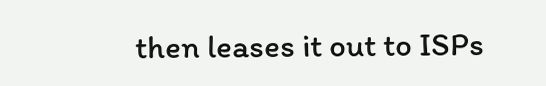then leases it out to ISPs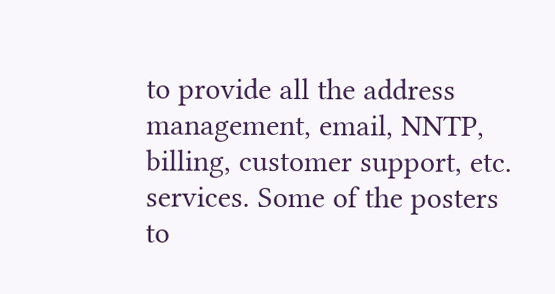to provide all the address management, email, NNTP, billing, customer support, etc. services. Some of the posters to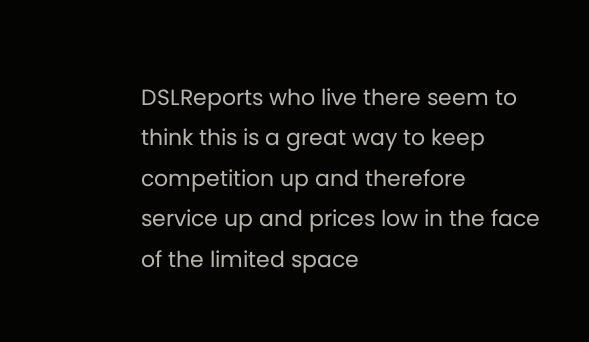DSLReports who live there seem to think this is a great way to keep competition up and therefore service up and prices low in the face of the limited space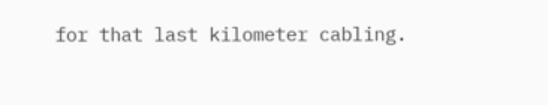for that last kilometer cabling.